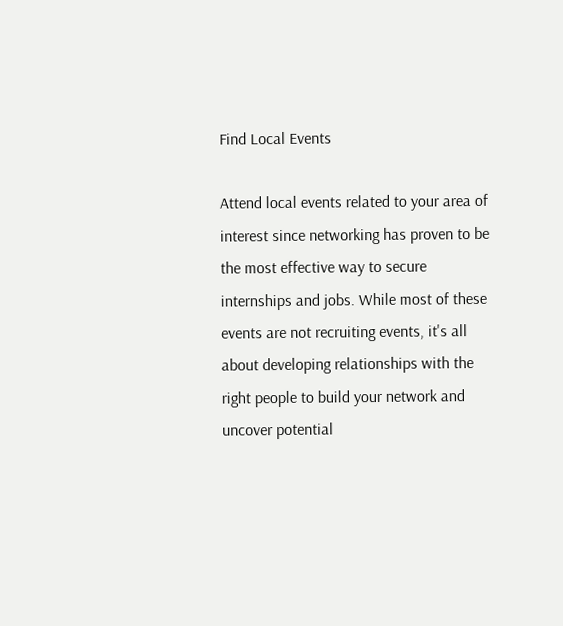Find Local Events

Attend local events related to your area of interest since networking has proven to be the most effective way to secure internships and jobs. While most of these events are not recruiting events, it's all about developing relationships with the right people to build your network and uncover potential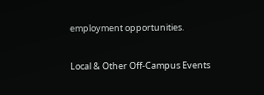employment opportunities.

Local & Other Off-Campus Events